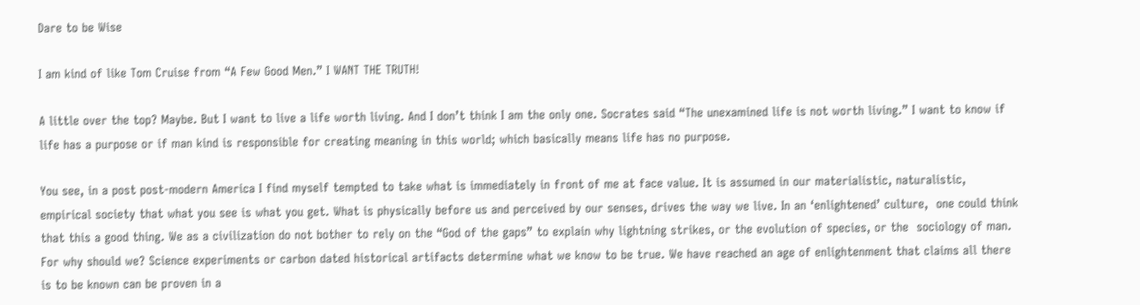Dare to be Wise

I am kind of like Tom Cruise from “A Few Good Men.” I WANT THE TRUTH!

A little over the top? Maybe. But I want to live a life worth living. And I don’t think I am the only one. Socrates said “The unexamined life is not worth living.” I want to know if life has a purpose or if man kind is responsible for creating meaning in this world; which basically means life has no purpose.

You see, in a post post-modern America I find myself tempted to take what is immediately in front of me at face value. It is assumed in our materialistic, naturalistic, empirical society that what you see is what you get. What is physically before us and perceived by our senses, drives the way we live. In an ‘enlightened’ culture,  one could think that this a good thing. We as a civilization do not bother to rely on the “God of the gaps” to explain why lightning strikes, or the evolution of species, or the  sociology of man. For why should we? Science experiments or carbon dated historical artifacts determine what we know to be true. We have reached an age of enlightenment that claims all there is to be known can be proven in a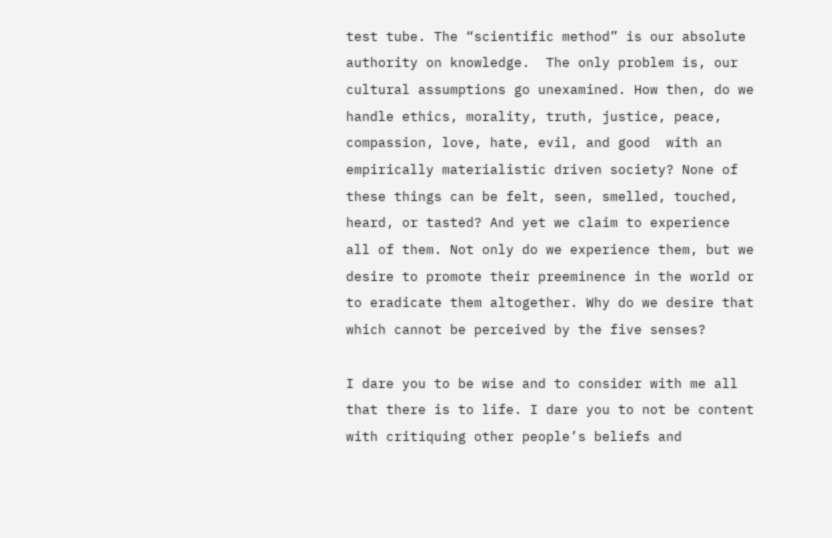test tube. The “scientific method” is our absolute authority on knowledge.  The only problem is, our cultural assumptions go unexamined. How then, do we handle ethics, morality, truth, justice, peace, compassion, love, hate, evil, and good  with an empirically materialistic driven society? None of these things can be felt, seen, smelled, touched, heard, or tasted? And yet we claim to experience all of them. Not only do we experience them, but we desire to promote their preeminence in the world or to eradicate them altogether. Why do we desire that which cannot be perceived by the five senses?

I dare you to be wise and to consider with me all that there is to life. I dare you to not be content with critiquing other people’s beliefs and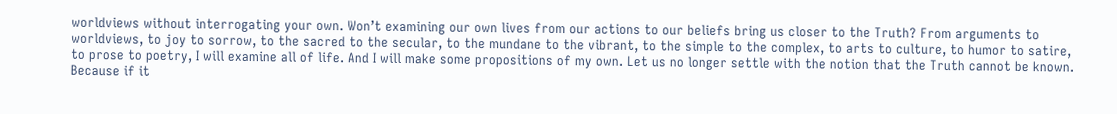worldviews without interrogating your own. Won’t examining our own lives from our actions to our beliefs bring us closer to the Truth? From arguments to worldviews, to joy to sorrow, to the sacred to the secular, to the mundane to the vibrant, to the simple to the complex, to arts to culture, to humor to satire, to prose to poetry, I will examine all of life. And I will make some propositions of my own. Let us no longer settle with the notion that the Truth cannot be known. Because if it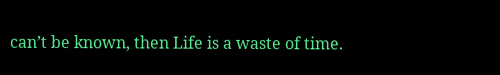can’t be known, then Life is a waste of time.